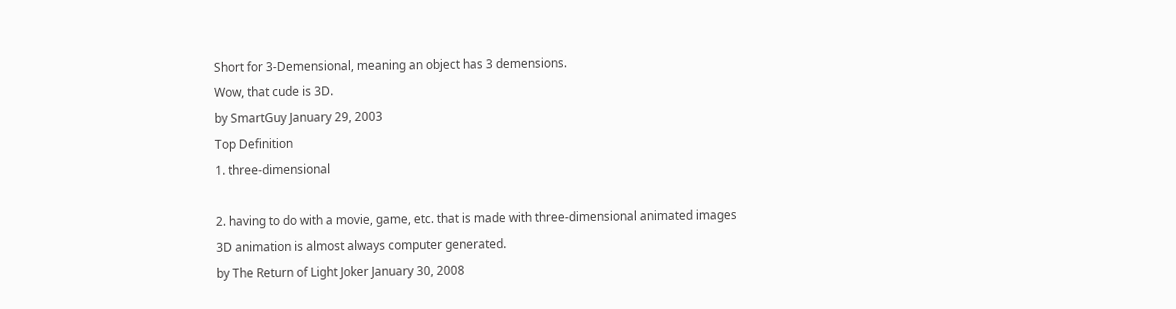Short for 3-Demensional, meaning an object has 3 demensions.
Wow, that cude is 3D.
by SmartGuy January 29, 2003
Top Definition
1. three-dimensional

2. having to do with a movie, game, etc. that is made with three-dimensional animated images
3D animation is almost always computer generated.
by The Return of Light Joker January 30, 2008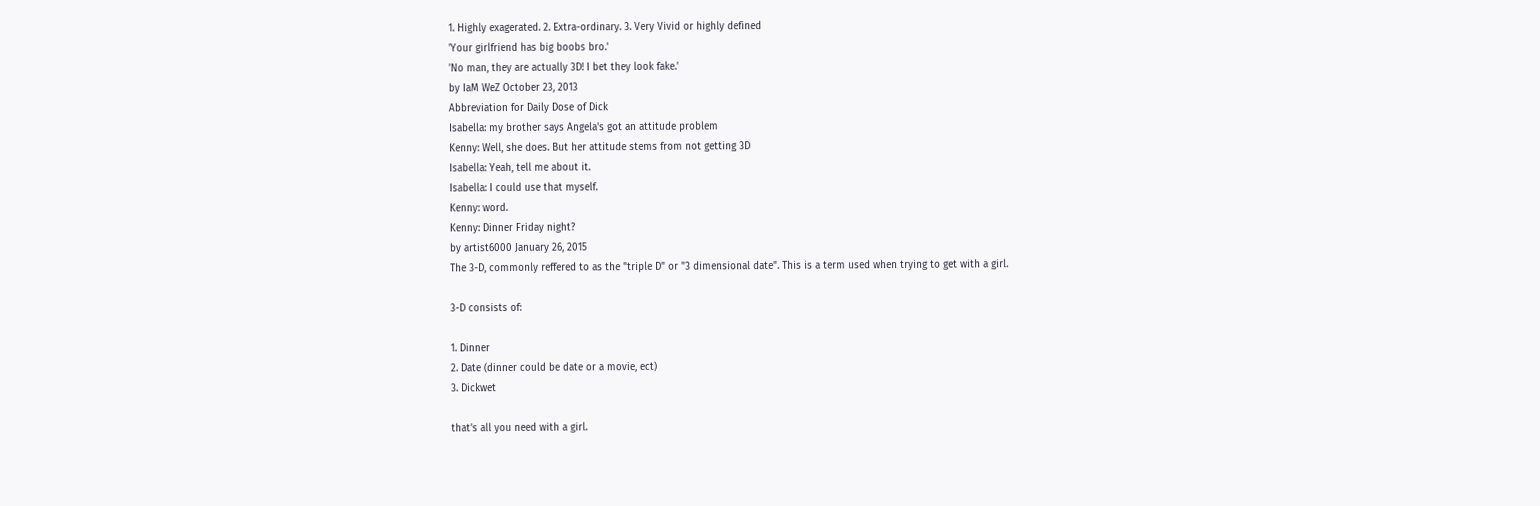1. Highly exagerated. 2. Extra-ordinary. 3. Very Vivid or highly defined
'Your girlfriend has big boobs bro.'
'No man, they are actually 3D! I bet they look fake.'
by IaM WeZ October 23, 2013
Abbreviation for Daily Dose of Dick
Isabella: my brother says Angela's got an attitude problem
Kenny: Well, she does. But her attitude stems from not getting 3D
Isabella: Yeah, tell me about it.
Isabella: I could use that myself.
Kenny: word.
Kenny: Dinner Friday night?
by artist6000 January 26, 2015
The 3-D, commonly reffered to as the "triple D" or "3 dimensional date". This is a term used when trying to get with a girl.

3-D consists of:

1. Dinner
2. Date (dinner could be date or a movie, ect)
3. Dickwet

that's all you need with a girl.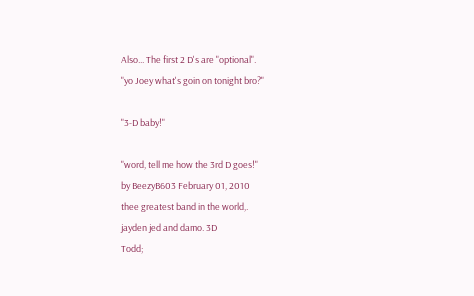Also... The first 2 D's are "optional".
"yo Joey what's goin on tonight bro?"

"3-D baby!"

"word, tell me how the 3rd D goes!"
by BeezyB603 February 01, 2010
thee greatest band in the world,.
jayden jed and damo. 3D
Todd;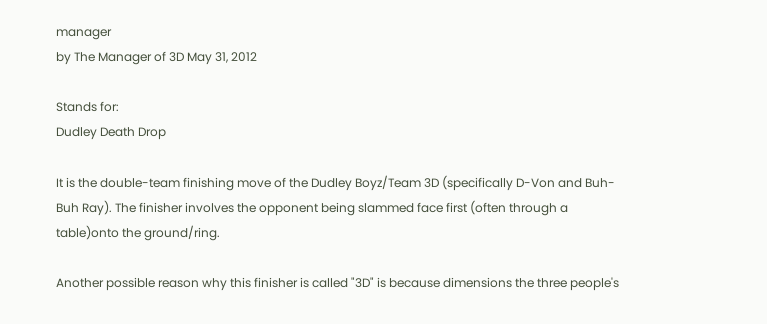manager
by The Manager of 3D May 31, 2012

Stands for:
Dudley Death Drop

It is the double-team finishing move of the Dudley Boyz/Team 3D (specifically D-Von and Buh-Buh Ray). The finisher involves the opponent being slammed face first (often through a table)onto the ground/ring.

Another possible reason why this finisher is called "3D" is because dimensions the three people's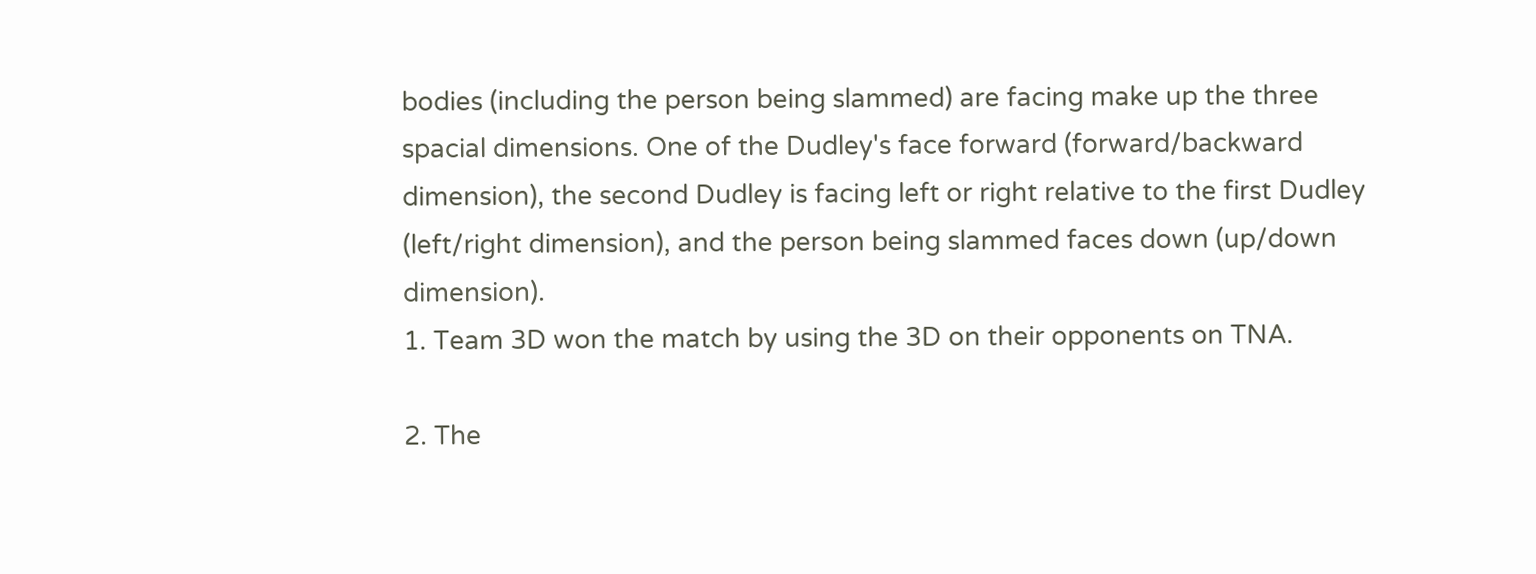bodies (including the person being slammed) are facing make up the three spacial dimensions. One of the Dudley's face forward (forward/backward dimension), the second Dudley is facing left or right relative to the first Dudley (left/right dimension), and the person being slammed faces down (up/down dimension).
1. Team 3D won the match by using the 3D on their opponents on TNA.

2. The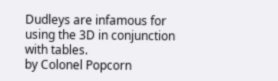Dudleys are infamous for using the 3D in conjunction with tables.
by Colonel Popcorn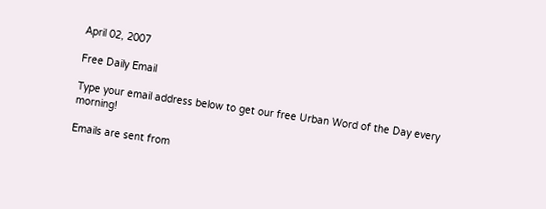April 02, 2007

Free Daily Email

Type your email address below to get our free Urban Word of the Day every morning!

Emails are sent from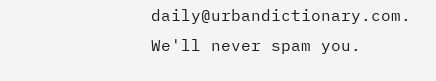daily@urbandictionary.com. We'll never spam you.